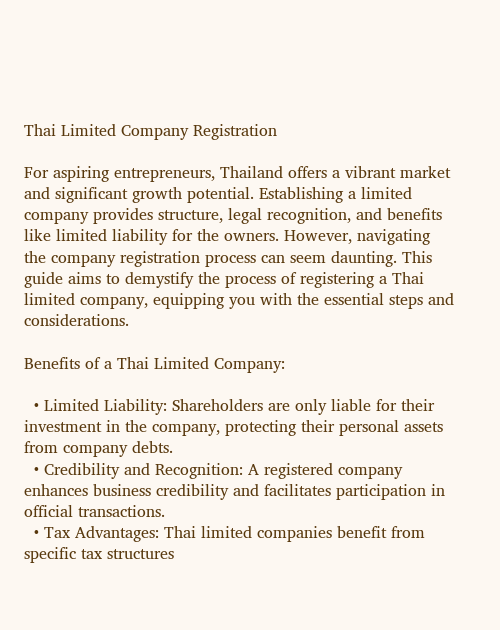Thai Limited Company Registration

For aspiring entrepreneurs, Thailand offers a vibrant market and significant growth potential. Establishing a limited company provides structure, legal recognition, and benefits like limited liability for the owners. However, navigating the company registration process can seem daunting. This guide aims to demystify the process of registering a Thai limited company, equipping you with the essential steps and considerations.

Benefits of a Thai Limited Company:

  • Limited Liability: Shareholders are only liable for their investment in the company, protecting their personal assets from company debts.
  • Credibility and Recognition: A registered company enhances business credibility and facilitates participation in official transactions.
  • Tax Advantages: Thai limited companies benefit from specific tax structures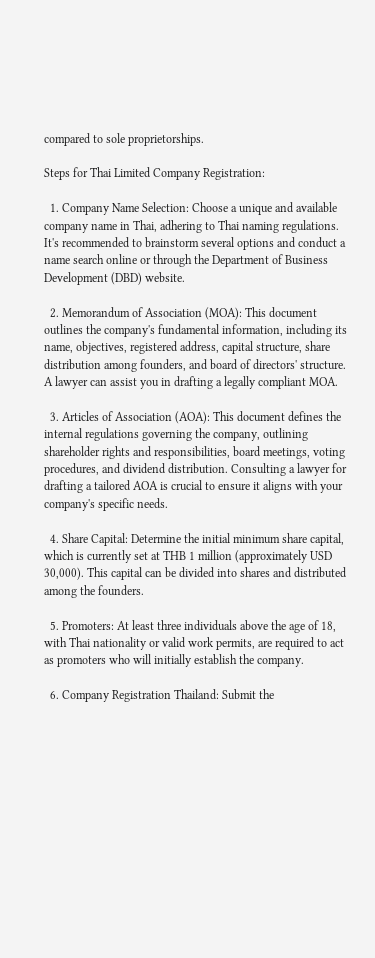compared to sole proprietorships.

Steps for Thai Limited Company Registration:

  1. Company Name Selection: Choose a unique and available company name in Thai, adhering to Thai naming regulations. It's recommended to brainstorm several options and conduct a name search online or through the Department of Business Development (DBD) website.

  2. Memorandum of Association (MOA): This document outlines the company's fundamental information, including its name, objectives, registered address, capital structure, share distribution among founders, and board of directors' structure. A lawyer can assist you in drafting a legally compliant MOA.

  3. Articles of Association (AOA): This document defines the internal regulations governing the company, outlining shareholder rights and responsibilities, board meetings, voting procedures, and dividend distribution. Consulting a lawyer for drafting a tailored AOA is crucial to ensure it aligns with your company's specific needs.

  4. Share Capital: Determine the initial minimum share capital, which is currently set at THB 1 million (approximately USD 30,000). This capital can be divided into shares and distributed among the founders.

  5. Promoters: At least three individuals above the age of 18, with Thai nationality or valid work permits, are required to act as promoters who will initially establish the company.

  6. Company Registration Thailand: Submit the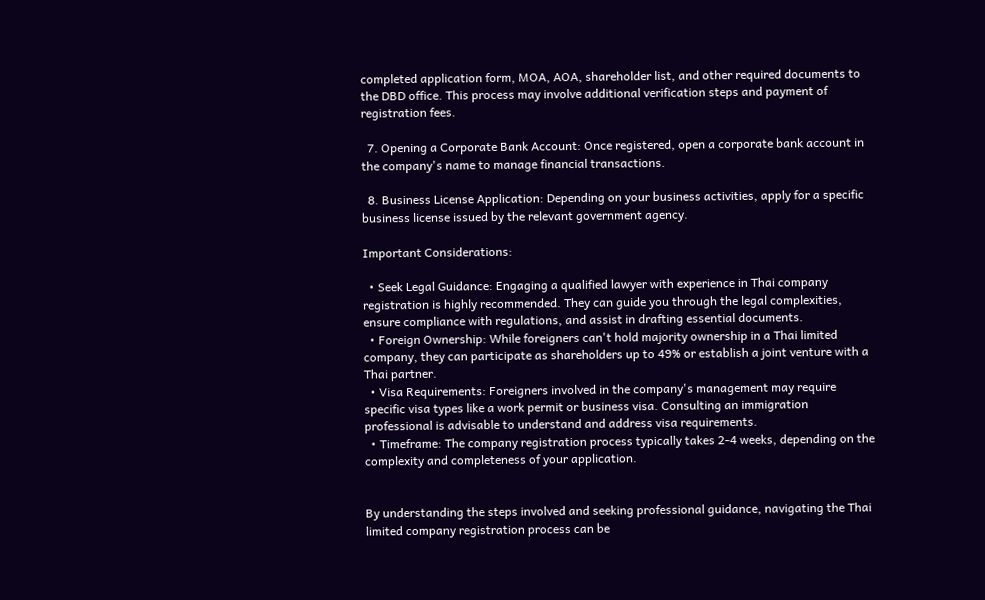completed application form, MOA, AOA, shareholder list, and other required documents to the DBD office. This process may involve additional verification steps and payment of registration fees.

  7. Opening a Corporate Bank Account: Once registered, open a corporate bank account in the company's name to manage financial transactions.

  8. Business License Application: Depending on your business activities, apply for a specific business license issued by the relevant government agency.

Important Considerations:

  • Seek Legal Guidance: Engaging a qualified lawyer with experience in Thai company registration is highly recommended. They can guide you through the legal complexities, ensure compliance with regulations, and assist in drafting essential documents.
  • Foreign Ownership: While foreigners can't hold majority ownership in a Thai limited company, they can participate as shareholders up to 49% or establish a joint venture with a Thai partner.
  • Visa Requirements: Foreigners involved in the company's management may require specific visa types like a work permit or business visa. Consulting an immigration professional is advisable to understand and address visa requirements.
  • Timeframe: The company registration process typically takes 2-4 weeks, depending on the complexity and completeness of your application.


By understanding the steps involved and seeking professional guidance, navigating the Thai limited company registration process can be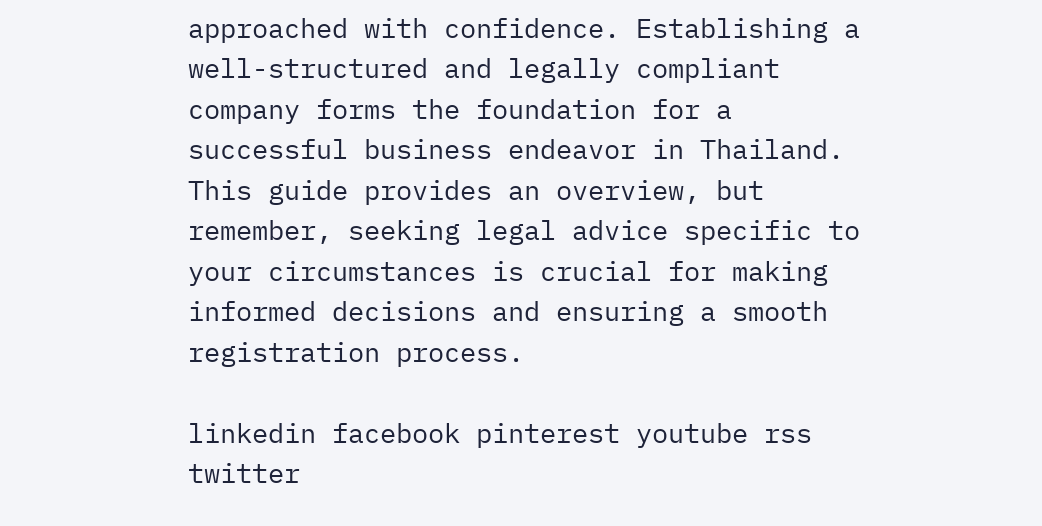approached with confidence. Establishing a well-structured and legally compliant company forms the foundation for a successful business endeavor in Thailand. This guide provides an overview, but remember, seeking legal advice specific to your circumstances is crucial for making informed decisions and ensuring a smooth registration process.

linkedin facebook pinterest youtube rss twitter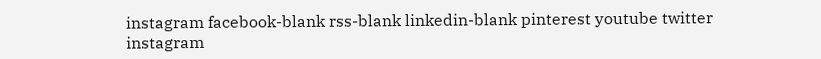instagram facebook-blank rss-blank linkedin-blank pinterest youtube twitter instagram